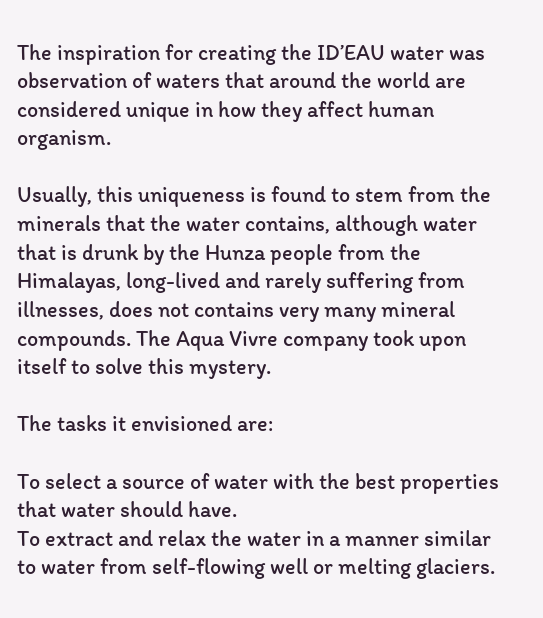The inspiration for creating the ID’EAU water was observation of waters that around the world are considered unique in how they affect human organism.

Usually, this uniqueness is found to stem from the minerals that the water contains, although water that is drunk by the Hunza people from the Himalayas, long-lived and rarely suffering from illnesses, does not contains very many mineral compounds. The Aqua Vivre company took upon itself to solve this mystery.

The tasks it envisioned are:

To select a source of water with the best properties that water should have.
To extract and relax the water in a manner similar to water from self-flowing well or melting glaciers.